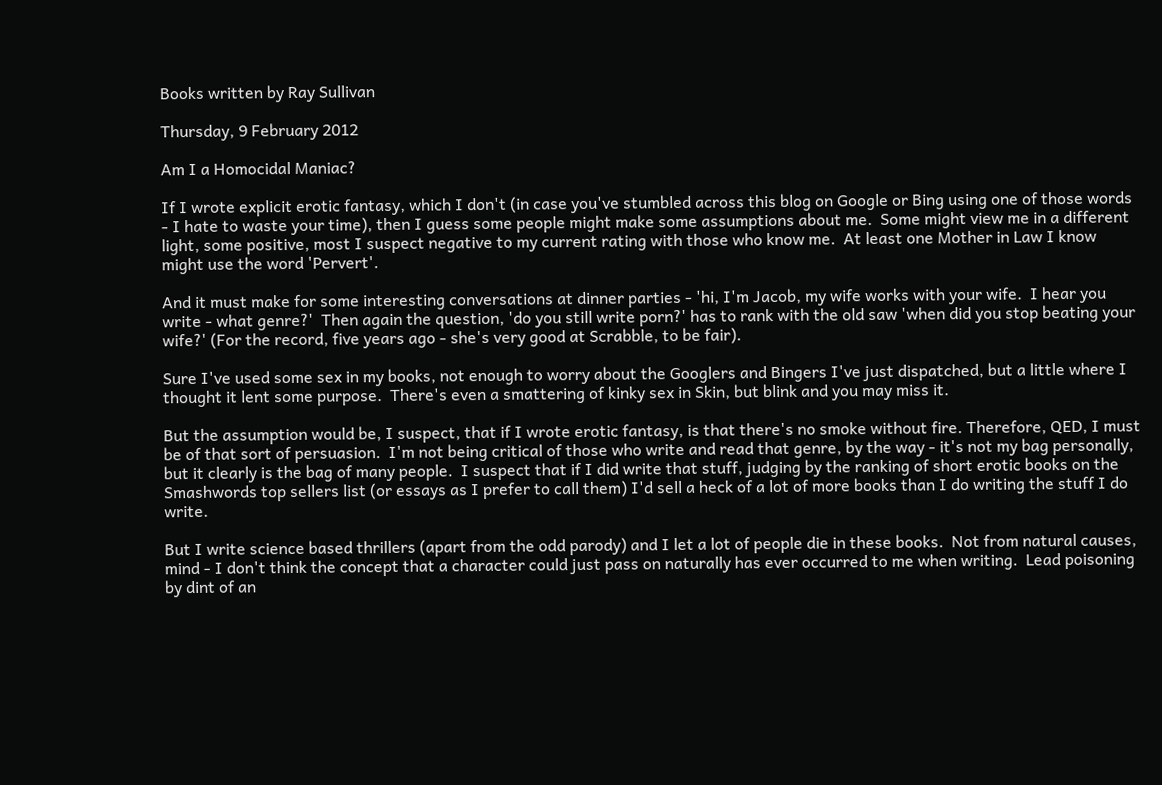Books written by Ray Sullivan

Thursday, 9 February 2012

Am I a Homocidal Maniac?

If I wrote explicit erotic fantasy, which I don't (in case you've stumbled across this blog on Google or Bing using one of those words - I hate to waste your time), then I guess some people might make some assumptions about me.  Some might view me in a different light, some positive, most I suspect negative to my current rating with those who know me.  At least one Mother in Law I know might use the word 'Pervert'.

And it must make for some interesting conversations at dinner parties - 'hi, I'm Jacob, my wife works with your wife.  I hear you write - what genre?'  Then again the question, 'do you still write porn?' has to rank with the old saw 'when did you stop beating your wife?' (For the record, five years ago - she's very good at Scrabble, to be fair).

Sure I've used some sex in my books, not enough to worry about the Googlers and Bingers I've just dispatched, but a little where I thought it lent some purpose.  There's even a smattering of kinky sex in Skin, but blink and you may miss it.

But the assumption would be, I suspect, that if I wrote erotic fantasy, is that there's no smoke without fire. Therefore, QED, I must be of that sort of persuasion.  I'm not being critical of those who write and read that genre, by the way - it's not my bag personally, but it clearly is the bag of many people.  I suspect that if I did write that stuff, judging by the ranking of short erotic books on the Smashwords top sellers list (or essays as I prefer to call them) I'd sell a heck of a lot of more books than I do writing the stuff I do write.

But I write science based thrillers (apart from the odd parody) and I let a lot of people die in these books.  Not from natural causes, mind - I don't think the concept that a character could just pass on naturally has ever occurred to me when writing.  Lead poisoning by dint of an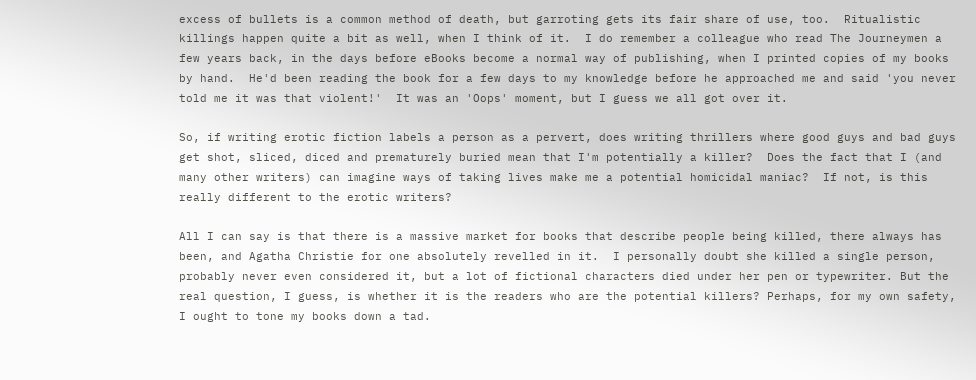excess of bullets is a common method of death, but garroting gets its fair share of use, too.  Ritualistic killings happen quite a bit as well, when I think of it.  I do remember a colleague who read The Journeymen a few years back, in the days before eBooks become a normal way of publishing, when I printed copies of my books by hand.  He'd been reading the book for a few days to my knowledge before he approached me and said 'you never told me it was that violent!'  It was an 'Oops' moment, but I guess we all got over it.

So, if writing erotic fiction labels a person as a pervert, does writing thrillers where good guys and bad guys get shot, sliced, diced and prematurely buried mean that I'm potentially a killer?  Does the fact that I (and many other writers) can imagine ways of taking lives make me a potential homicidal maniac?  If not, is this really different to the erotic writers?

All I can say is that there is a massive market for books that describe people being killed, there always has been, and Agatha Christie for one absolutely revelled in it.  I personally doubt she killed a single person, probably never even considered it, but a lot of fictional characters died under her pen or typewriter. But the real question, I guess, is whether it is the readers who are the potential killers? Perhaps, for my own safety, I ought to tone my books down a tad.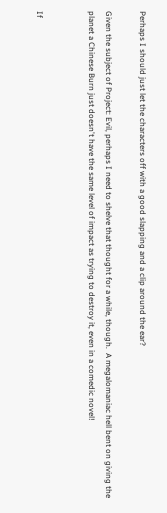Perhaps I should just let the characters off with a good slapping and a clip around the ear?

Given the subject of Project: Evil, perhaps I need to shelve that thought for a while, though.  A megalomaniac hell bent on giving the planet a Chinese Burn just doesn't have the same level of impact as trying to destroy it, even in a comedic novel!


If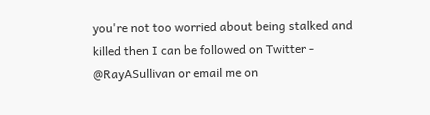you're not too worried about being stalked and killed then I can be followed on Twitter - @RayASullivan or email me on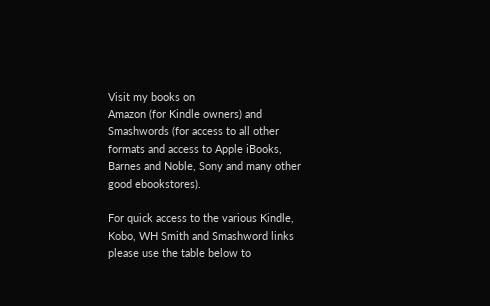Visit my books on
Amazon (for Kindle owners) and Smashwords (for access to all other formats and access to Apple iBooks, Barnes and Noble, Sony and many other good ebookstores).

For quick access to the various Kindle, Kobo, WH Smith and Smashword links please use the table below to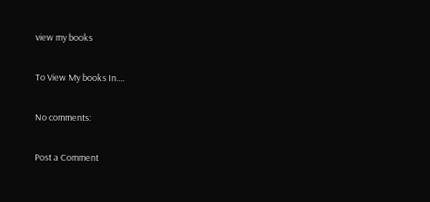view my books

To View My books In....

No comments:

Post a Comment